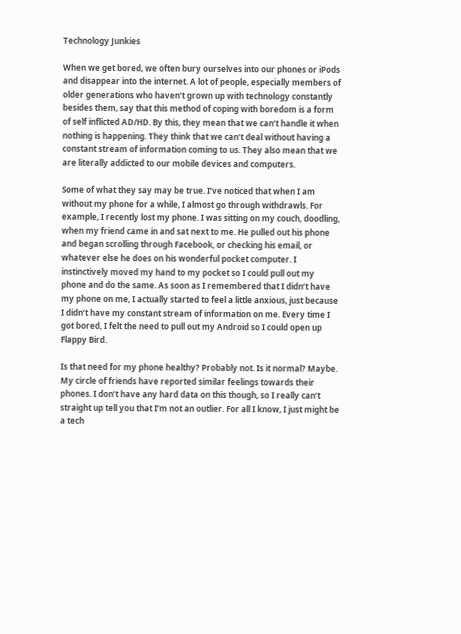Technology Junkies

When we get bored, we often bury ourselves into our phones or iPods and disappear into the internet. A lot of people, especially members of older generations who haven’t grown up with technology constantly besides them, say that this method of coping with boredom is a form of self inflicted AD/HD. By this, they mean that we can’t handle it when nothing is happening. They think that we can’t deal without having a constant stream of information coming to us. They also mean that we are literally addicted to our mobile devices and computers.

Some of what they say may be true. I’ve noticed that when I am without my phone for a while, I almost go through withdrawls. For example, I recently lost my phone. I was sitting on my couch, doodling, when my friend came in and sat next to me. He pulled out his phone and began scrolling through Facebook, or checking his email, or whatever else he does on his wonderful pocket computer. I instinctively moved my hand to my pocket so I could pull out my phone and do the same. As soon as I remembered that I didn’t have my phone on me, I actually started to feel a little anxious, just because I didn’t have my constant stream of information on me. Every time I got bored, I felt the need to pull out my Android so I could open up Flappy Bird.

Is that need for my phone healthy? Probably not. Is it normal? Maybe. My circle of friends have reported similar feelings towards their phones. I don’t have any hard data on this though, so I really can’t straight up tell you that I’m not an outlier. For all I know, I just might be a tech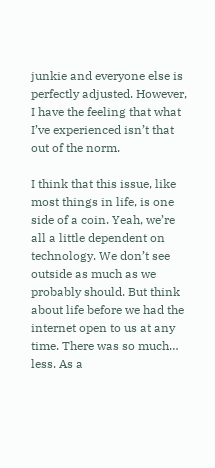junkie and everyone else is perfectly adjusted. However, I have the feeling that what I’ve experienced isn’t that out of the norm.

I think that this issue, like most things in life, is one side of a coin. Yeah, we’re all a little dependent on technology. We don’t see outside as much as we probably should. But think about life before we had the internet open to us at any time. There was so much… less. As a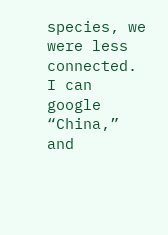species, we were less connected. I can google “China,” and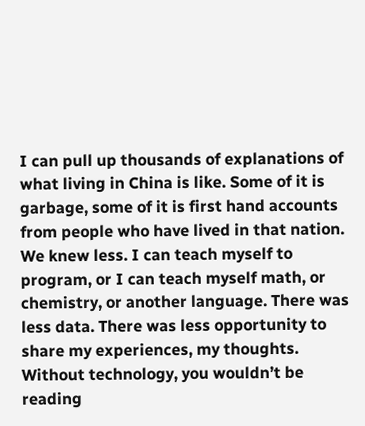I can pull up thousands of explanations of what living in China is like. Some of it is garbage, some of it is first hand accounts from people who have lived in that nation. We knew less. I can teach myself to program, or I can teach myself math, or chemistry, or another language. There was less data. There was less opportunity to share my experiences, my thoughts. Without technology, you wouldn’t be reading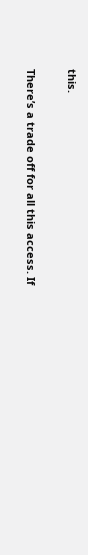this.

There’s a trade off for all this access. If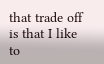that trade off is that I like to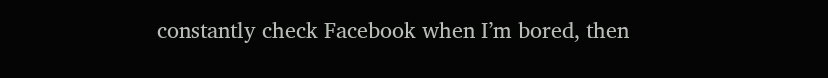constantly check Facebook when I’m bored, then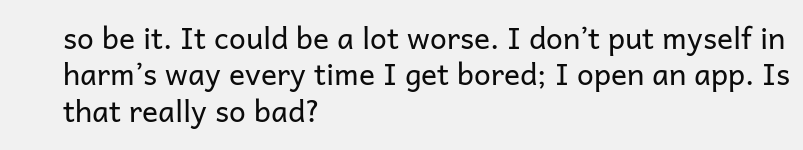so be it. It could be a lot worse. I don’t put myself in harm’s way every time I get bored; I open an app. Is that really so bad?